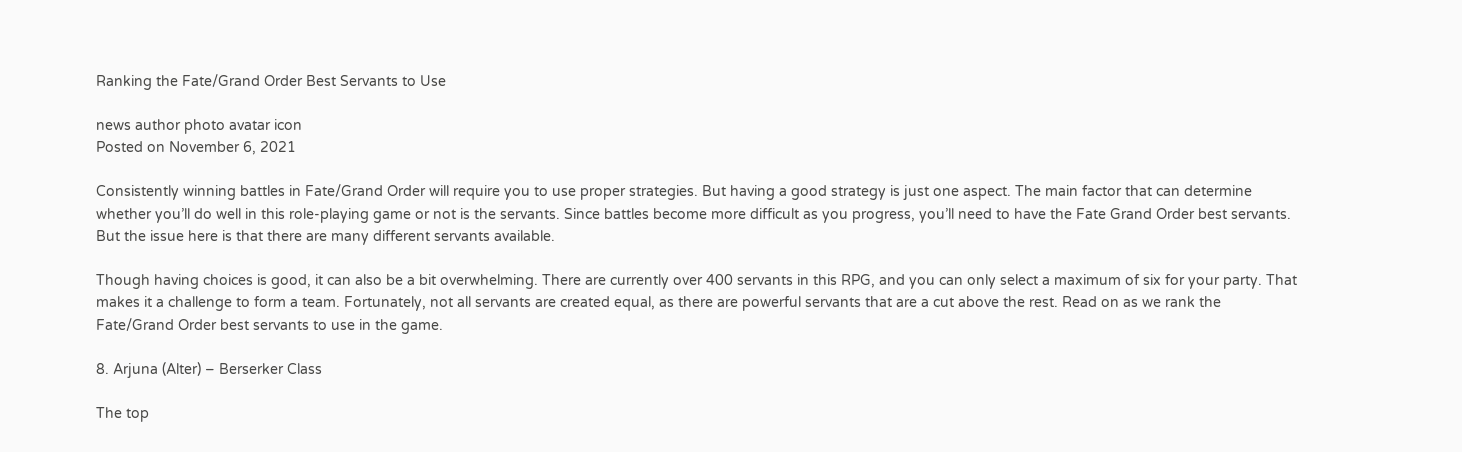Ranking the Fate/Grand Order Best Servants to Use

news author photo avatar icon
Posted on November 6, 2021

Consistently winning battles in Fate/Grand Order will require you to use proper strategies. But having a good strategy is just one aspect. The main factor that can determine whether you’ll do well in this role-playing game or not is the servants. Since battles become more difficult as you progress, you’ll need to have the Fate Grand Order best servants. But the issue here is that there are many different servants available.

Though having choices is good, it can also be a bit overwhelming. There are currently over 400 servants in this RPG, and you can only select a maximum of six for your party. That makes it a challenge to form a team. Fortunately, not all servants are created equal, as there are powerful servants that are a cut above the rest. Read on as we rank the Fate/Grand Order best servants to use in the game.

8. Arjuna (Alter) – Berserker Class

The top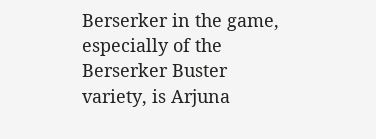Berserker in the game, especially of the Berserker Buster variety, is Arjuna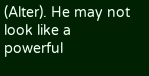(Alter). He may not look like a powerful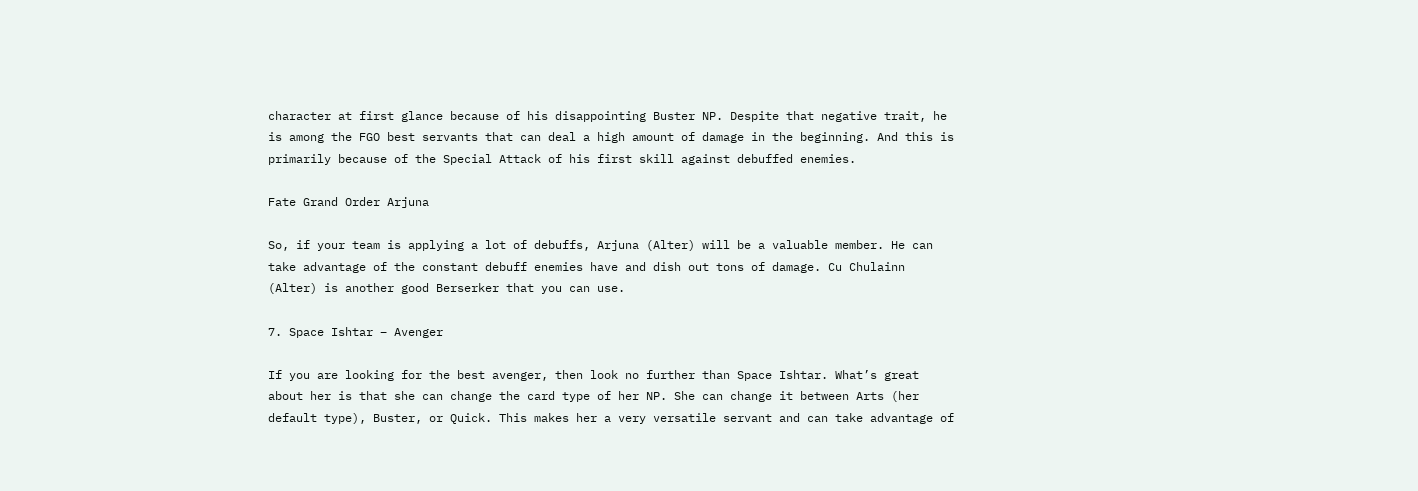character at first glance because of his disappointing Buster NP. Despite that negative trait, he is among the FGO best servants that can deal a high amount of damage in the beginning. And this is primarily because of the Special Attack of his first skill against debuffed enemies.

Fate Grand Order Arjuna

So, if your team is applying a lot of debuffs, Arjuna (Alter) will be a valuable member. He can take advantage of the constant debuff enemies have and dish out tons of damage. Cu Chulainn (Alter) is another good Berserker that you can use.

7. Space Ishtar – Avenger

If you are looking for the best avenger, then look no further than Space Ishtar. What’s great about her is that she can change the card type of her NP. She can change it between Arts (her default type), Buster, or Quick. This makes her a very versatile servant and can take advantage of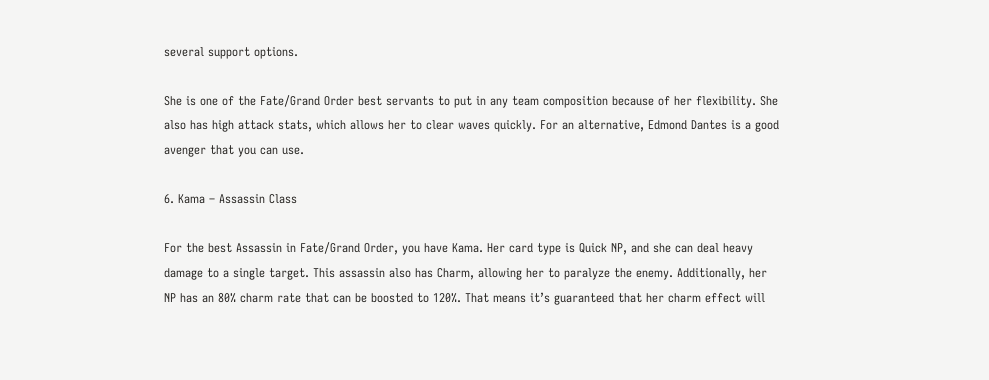several support options.

She is one of the Fate/Grand Order best servants to put in any team composition because of her flexibility. She also has high attack stats, which allows her to clear waves quickly. For an alternative, Edmond Dantes is a good avenger that you can use.

6. Kama – Assassin Class

For the best Assassin in Fate/Grand Order, you have Kama. Her card type is Quick NP, and she can deal heavy damage to a single target. This assassin also has Charm, allowing her to paralyze the enemy. Additionally, her NP has an 80% charm rate that can be boosted to 120%. That means it’s guaranteed that her charm effect will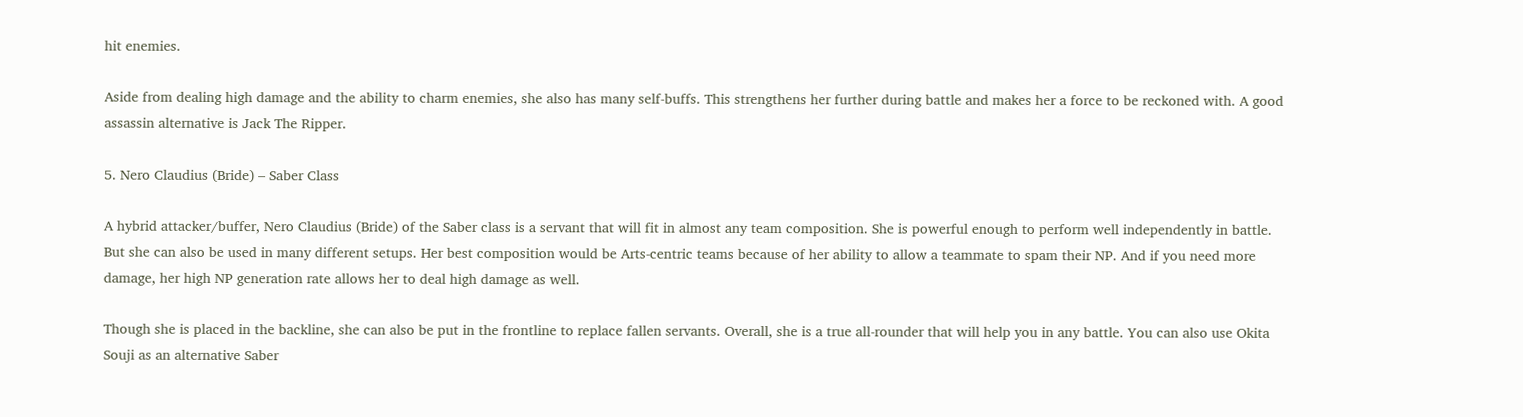hit enemies.

Aside from dealing high damage and the ability to charm enemies, she also has many self-buffs. This strengthens her further during battle and makes her a force to be reckoned with. A good assassin alternative is Jack The Ripper.

5. Nero Claudius (Bride) – Saber Class

A hybrid attacker/buffer, Nero Claudius (Bride) of the Saber class is a servant that will fit in almost any team composition. She is powerful enough to perform well independently in battle. But she can also be used in many different setups. Her best composition would be Arts-centric teams because of her ability to allow a teammate to spam their NP. And if you need more damage, her high NP generation rate allows her to deal high damage as well.

Though she is placed in the backline, she can also be put in the frontline to replace fallen servants. Overall, she is a true all-rounder that will help you in any battle. You can also use Okita Souji as an alternative Saber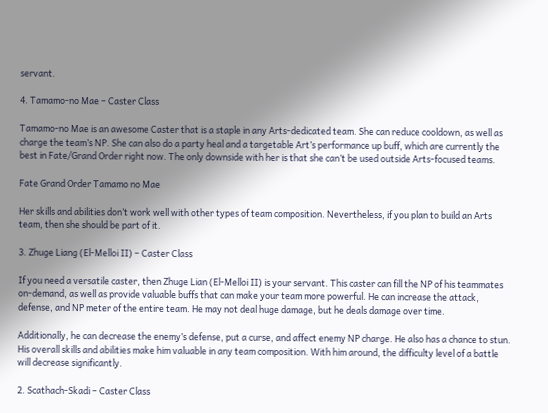servant.

4. Tamamo-no Mae – Caster Class

Tamamo-no Mae is an awesome Caster that is a staple in any Arts-dedicated team. She can reduce cooldown, as well as charge the team’s NP. She can also do a party heal and a targetable Art’s performance up buff, which are currently the best in Fate/Grand Order right now. The only downside with her is that she can’t be used outside Arts-focused teams.

Fate Grand Order Tamamo no Mae

Her skills and abilities don’t work well with other types of team composition. Nevertheless, if you plan to build an Arts team, then she should be part of it.

3. Zhuge Liang (El-Melloi II) – Caster Class

If you need a versatile caster, then Zhuge Lian (El-Melloi II) is your servant. This caster can fill the NP of his teammates on-demand, as well as provide valuable buffs that can make your team more powerful. He can increase the attack, defense, and NP meter of the entire team. He may not deal huge damage, but he deals damage over time.

Additionally, he can decrease the enemy’s defense, put a curse, and affect enemy NP charge. He also has a chance to stun. His overall skills and abilities make him valuable in any team composition. With him around, the difficulty level of a battle will decrease significantly.

2. Scathach-Skadi – Caster Class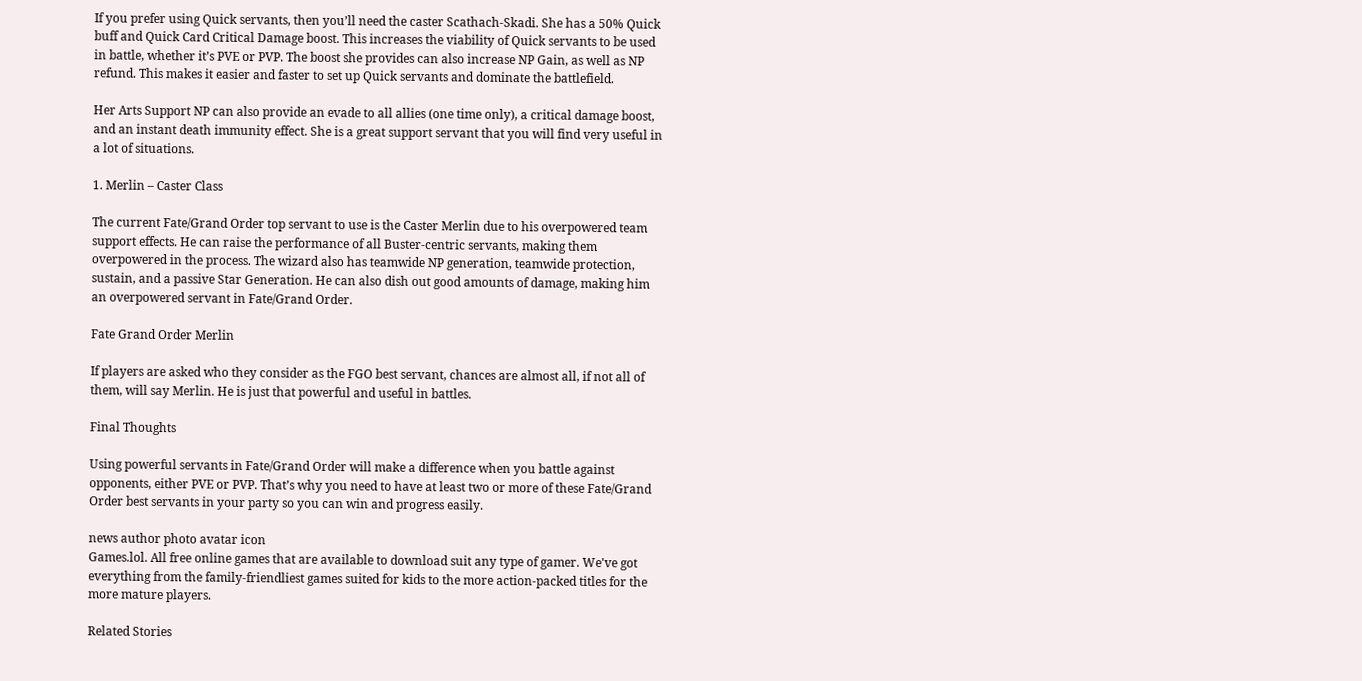If you prefer using Quick servants, then you’ll need the caster Scathach-Skadi. She has a 50% Quick buff and Quick Card Critical Damage boost. This increases the viability of Quick servants to be used in battle, whether it’s PVE or PVP. The boost she provides can also increase NP Gain, as well as NP refund. This makes it easier and faster to set up Quick servants and dominate the battlefield.

Her Arts Support NP can also provide an evade to all allies (one time only), a critical damage boost, and an instant death immunity effect. She is a great support servant that you will find very useful in a lot of situations.

1. Merlin – Caster Class

The current Fate/Grand Order top servant to use is the Caster Merlin due to his overpowered team support effects. He can raise the performance of all Buster-centric servants, making them overpowered in the process. The wizard also has teamwide NP generation, teamwide protection, sustain, and a passive Star Generation. He can also dish out good amounts of damage, making him an overpowered servant in Fate/Grand Order.

Fate Grand Order Merlin

If players are asked who they consider as the FGO best servant, chances are almost all, if not all of them, will say Merlin. He is just that powerful and useful in battles.

Final Thoughts

Using powerful servants in Fate/Grand Order will make a difference when you battle against opponents, either PVE or PVP. That’s why you need to have at least two or more of these Fate/Grand Order best servants in your party so you can win and progress easily.

news author photo avatar icon
Games.lol. All free online games that are available to download suit any type of gamer. We've got everything from the family-friendliest games suited for kids to the more action-packed titles for the more mature players.

Related Stories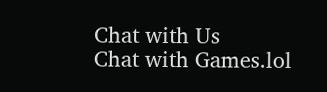Chat with Us
Chat with Games.lol